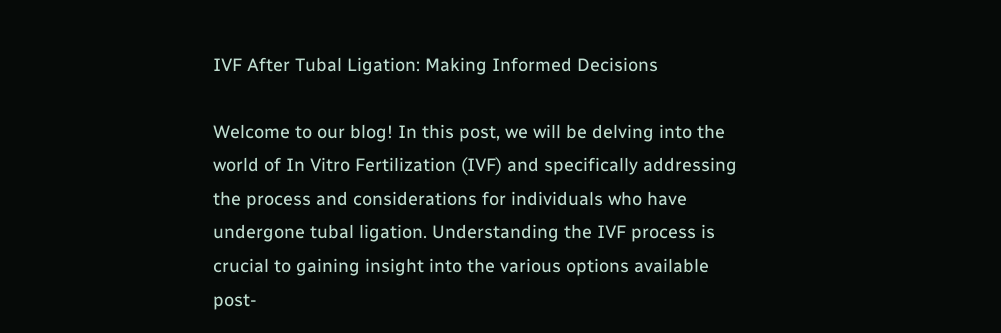IVF After Tubal Ligation: Making Informed Decisions

Welcome to our blog! In this post, we will be delving into the world of In Vitro Fertilization (IVF) and specifically addressing the process and considerations for individuals who have undergone tubal ligation. Understanding the IVF process is crucial to gaining insight into the various options available post-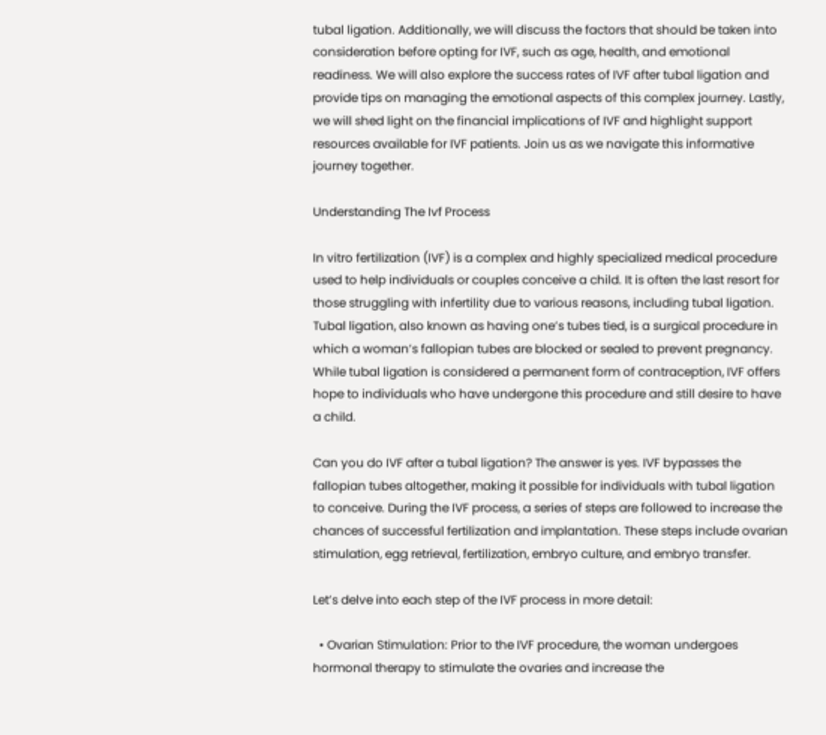tubal ligation. Additionally, we will discuss the factors that should be taken into consideration before opting for IVF, such as age, health, and emotional readiness. We will also explore the success rates of IVF after tubal ligation and provide tips on managing the emotional aspects of this complex journey. Lastly, we will shed light on the financial implications of IVF and highlight support resources available for IVF patients. Join us as we navigate this informative journey together.

Understanding The Ivf Process

In vitro fertilization (IVF) is a complex and highly specialized medical procedure used to help individuals or couples conceive a child. It is often the last resort for those struggling with infertility due to various reasons, including tubal ligation. Tubal ligation, also known as having one’s tubes tied, is a surgical procedure in which a woman’s fallopian tubes are blocked or sealed to prevent pregnancy. While tubal ligation is considered a permanent form of contraception, IVF offers hope to individuals who have undergone this procedure and still desire to have a child.

Can you do IVF after a tubal ligation? The answer is yes. IVF bypasses the fallopian tubes altogether, making it possible for individuals with tubal ligation to conceive. During the IVF process, a series of steps are followed to increase the chances of successful fertilization and implantation. These steps include ovarian stimulation, egg retrieval, fertilization, embryo culture, and embryo transfer.

Let’s delve into each step of the IVF process in more detail:

  • Ovarian Stimulation: Prior to the IVF procedure, the woman undergoes hormonal therapy to stimulate the ovaries and increase the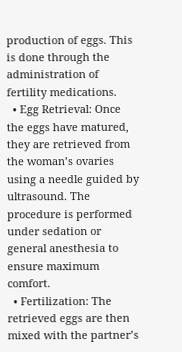production of eggs. This is done through the administration of fertility medications.
  • Egg Retrieval: Once the eggs have matured, they are retrieved from the woman’s ovaries using a needle guided by ultrasound. The procedure is performed under sedation or general anesthesia to ensure maximum comfort.
  • Fertilization: The retrieved eggs are then mixed with the partner’s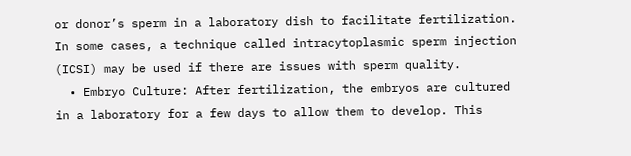or donor’s sperm in a laboratory dish to facilitate fertilization. In some cases, a technique called intracytoplasmic sperm injection (ICSI) may be used if there are issues with sperm quality.
  • Embryo Culture: After fertilization, the embryos are cultured in a laboratory for a few days to allow them to develop. This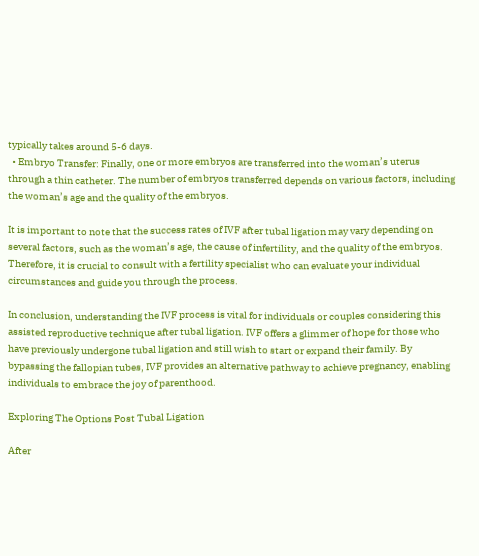typically takes around 5-6 days.
  • Embryo Transfer: Finally, one or more embryos are transferred into the woman’s uterus through a thin catheter. The number of embryos transferred depends on various factors, including the woman’s age and the quality of the embryos.

It is important to note that the success rates of IVF after tubal ligation may vary depending on several factors, such as the woman’s age, the cause of infertility, and the quality of the embryos. Therefore, it is crucial to consult with a fertility specialist who can evaluate your individual circumstances and guide you through the process.

In conclusion, understanding the IVF process is vital for individuals or couples considering this assisted reproductive technique after tubal ligation. IVF offers a glimmer of hope for those who have previously undergone tubal ligation and still wish to start or expand their family. By bypassing the fallopian tubes, IVF provides an alternative pathway to achieve pregnancy, enabling individuals to embrace the joy of parenthood.

Exploring The Options Post Tubal Ligation

After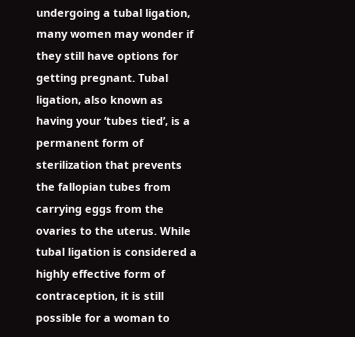undergoing a tubal ligation, many women may wonder if they still have options for getting pregnant. Tubal ligation, also known as having your ‘tubes tied’, is a permanent form of sterilization that prevents the fallopian tubes from carrying eggs from the ovaries to the uterus. While tubal ligation is considered a highly effective form of contraception, it is still possible for a woman to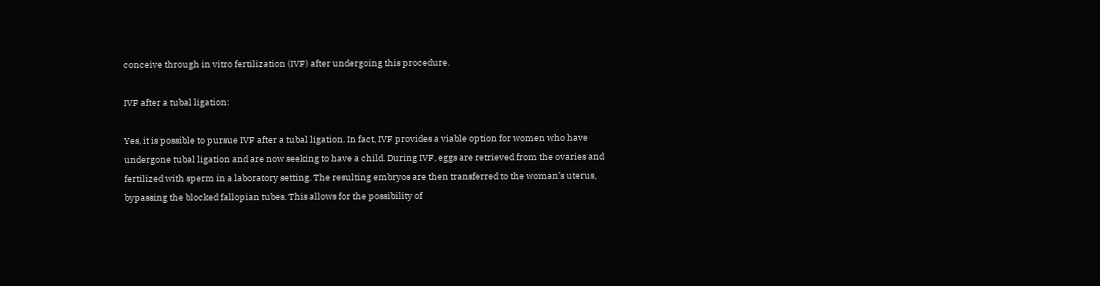conceive through in vitro fertilization (IVF) after undergoing this procedure.

IVF after a tubal ligation:

Yes, it is possible to pursue IVF after a tubal ligation. In fact, IVF provides a viable option for women who have undergone tubal ligation and are now seeking to have a child. During IVF, eggs are retrieved from the ovaries and fertilized with sperm in a laboratory setting. The resulting embryos are then transferred to the woman’s uterus, bypassing the blocked fallopian tubes. This allows for the possibility of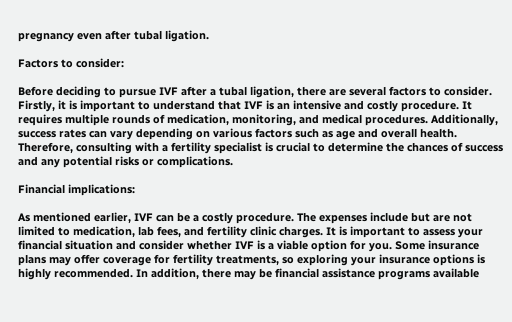pregnancy even after tubal ligation.

Factors to consider:

Before deciding to pursue IVF after a tubal ligation, there are several factors to consider. Firstly, it is important to understand that IVF is an intensive and costly procedure. It requires multiple rounds of medication, monitoring, and medical procedures. Additionally, success rates can vary depending on various factors such as age and overall health. Therefore, consulting with a fertility specialist is crucial to determine the chances of success and any potential risks or complications.

Financial implications:

As mentioned earlier, IVF can be a costly procedure. The expenses include but are not limited to medication, lab fees, and fertility clinic charges. It is important to assess your financial situation and consider whether IVF is a viable option for you. Some insurance plans may offer coverage for fertility treatments, so exploring your insurance options is highly recommended. In addition, there may be financial assistance programs available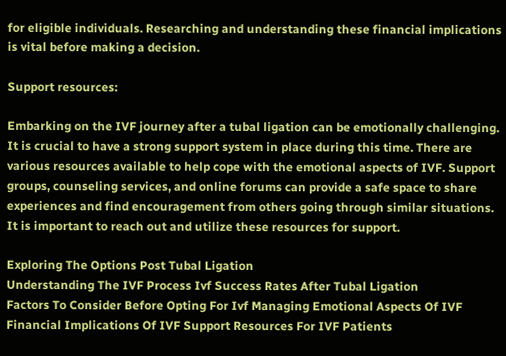for eligible individuals. Researching and understanding these financial implications is vital before making a decision.

Support resources:

Embarking on the IVF journey after a tubal ligation can be emotionally challenging. It is crucial to have a strong support system in place during this time. There are various resources available to help cope with the emotional aspects of IVF. Support groups, counseling services, and online forums can provide a safe space to share experiences and find encouragement from others going through similar situations. It is important to reach out and utilize these resources for support.

Exploring The Options Post Tubal Ligation
Understanding The IVF Process Ivf Success Rates After Tubal Ligation
Factors To Consider Before Opting For Ivf Managing Emotional Aspects Of IVF
Financial Implications Of IVF Support Resources For IVF Patients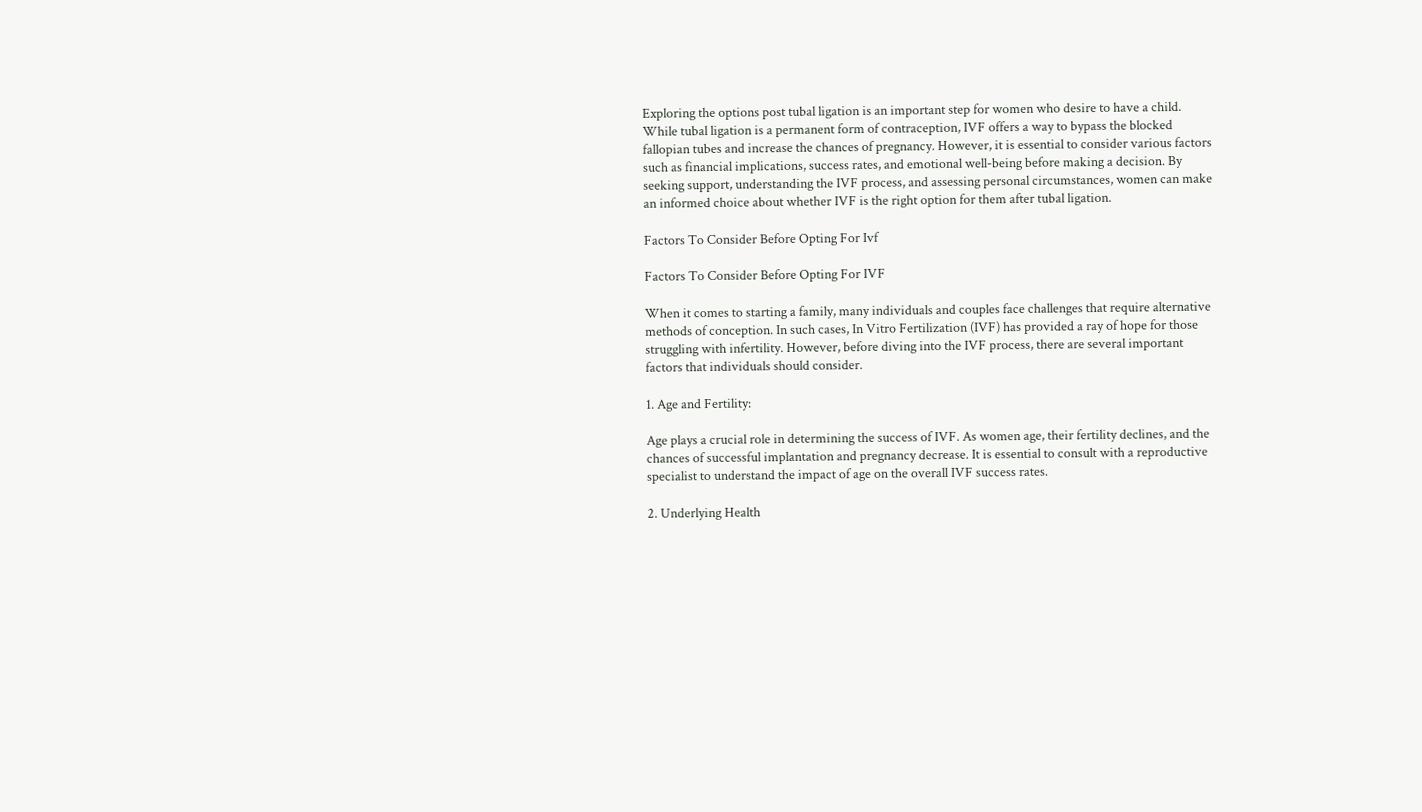Exploring the options post tubal ligation is an important step for women who desire to have a child. While tubal ligation is a permanent form of contraception, IVF offers a way to bypass the blocked fallopian tubes and increase the chances of pregnancy. However, it is essential to consider various factors such as financial implications, success rates, and emotional well-being before making a decision. By seeking support, understanding the IVF process, and assessing personal circumstances, women can make an informed choice about whether IVF is the right option for them after tubal ligation.

Factors To Consider Before Opting For Ivf

Factors To Consider Before Opting For IVF

When it comes to starting a family, many individuals and couples face challenges that require alternative methods of conception. In such cases, In Vitro Fertilization (IVF) has provided a ray of hope for those struggling with infertility. However, before diving into the IVF process, there are several important factors that individuals should consider.

1. Age and Fertility:

Age plays a crucial role in determining the success of IVF. As women age, their fertility declines, and the chances of successful implantation and pregnancy decrease. It is essential to consult with a reproductive specialist to understand the impact of age on the overall IVF success rates.

2. Underlying Health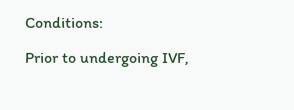Conditions:

Prior to undergoing IVF,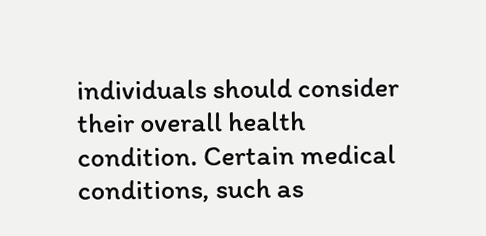individuals should consider their overall health condition. Certain medical conditions, such as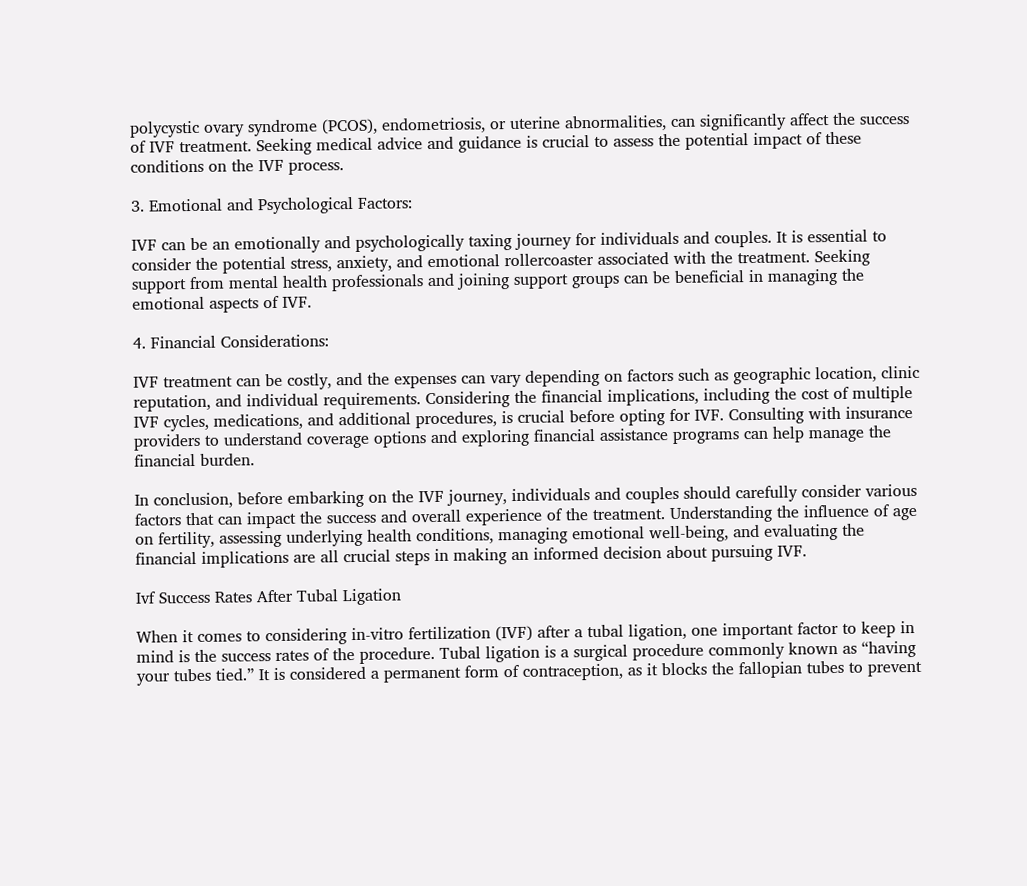polycystic ovary syndrome (PCOS), endometriosis, or uterine abnormalities, can significantly affect the success of IVF treatment. Seeking medical advice and guidance is crucial to assess the potential impact of these conditions on the IVF process.

3. Emotional and Psychological Factors:

IVF can be an emotionally and psychologically taxing journey for individuals and couples. It is essential to consider the potential stress, anxiety, and emotional rollercoaster associated with the treatment. Seeking support from mental health professionals and joining support groups can be beneficial in managing the emotional aspects of IVF.

4. Financial Considerations:

IVF treatment can be costly, and the expenses can vary depending on factors such as geographic location, clinic reputation, and individual requirements. Considering the financial implications, including the cost of multiple IVF cycles, medications, and additional procedures, is crucial before opting for IVF. Consulting with insurance providers to understand coverage options and exploring financial assistance programs can help manage the financial burden.

In conclusion, before embarking on the IVF journey, individuals and couples should carefully consider various factors that can impact the success and overall experience of the treatment. Understanding the influence of age on fertility, assessing underlying health conditions, managing emotional well-being, and evaluating the financial implications are all crucial steps in making an informed decision about pursuing IVF.

Ivf Success Rates After Tubal Ligation

When it comes to considering in-vitro fertilization (IVF) after a tubal ligation, one important factor to keep in mind is the success rates of the procedure. Tubal ligation is a surgical procedure commonly known as “having your tubes tied.” It is considered a permanent form of contraception, as it blocks the fallopian tubes to prevent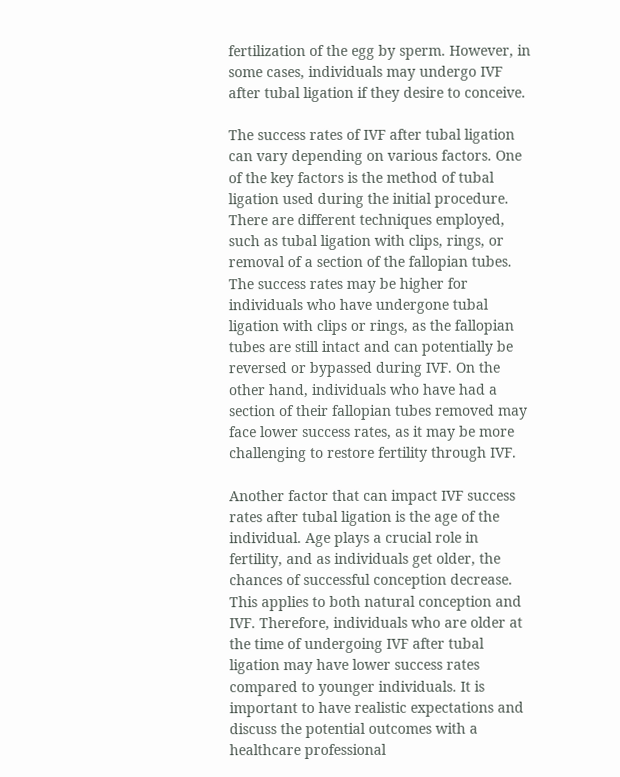fertilization of the egg by sperm. However, in some cases, individuals may undergo IVF after tubal ligation if they desire to conceive.

The success rates of IVF after tubal ligation can vary depending on various factors. One of the key factors is the method of tubal ligation used during the initial procedure. There are different techniques employed, such as tubal ligation with clips, rings, or removal of a section of the fallopian tubes. The success rates may be higher for individuals who have undergone tubal ligation with clips or rings, as the fallopian tubes are still intact and can potentially be reversed or bypassed during IVF. On the other hand, individuals who have had a section of their fallopian tubes removed may face lower success rates, as it may be more challenging to restore fertility through IVF.

Another factor that can impact IVF success rates after tubal ligation is the age of the individual. Age plays a crucial role in fertility, and as individuals get older, the chances of successful conception decrease. This applies to both natural conception and IVF. Therefore, individuals who are older at the time of undergoing IVF after tubal ligation may have lower success rates compared to younger individuals. It is important to have realistic expectations and discuss the potential outcomes with a healthcare professional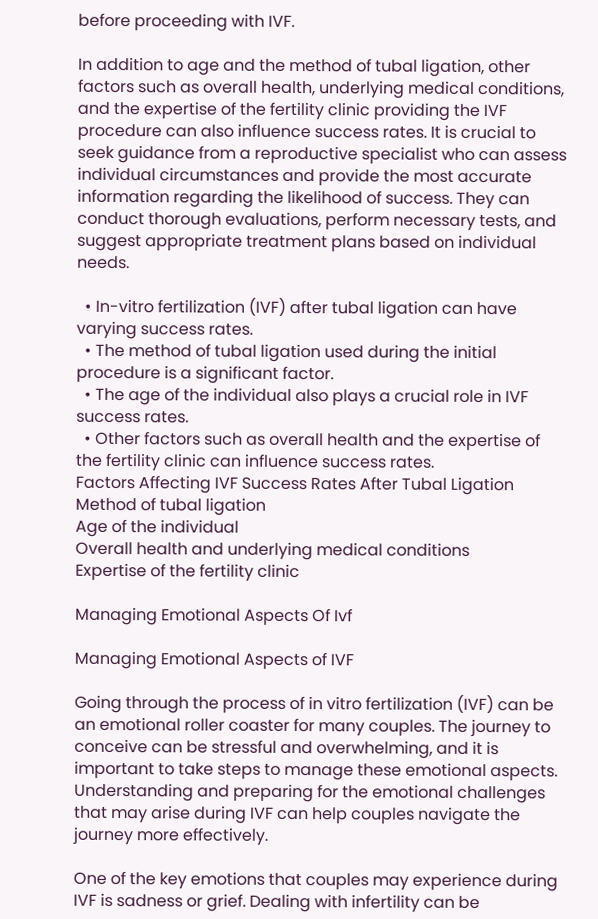before proceeding with IVF.

In addition to age and the method of tubal ligation, other factors such as overall health, underlying medical conditions, and the expertise of the fertility clinic providing the IVF procedure can also influence success rates. It is crucial to seek guidance from a reproductive specialist who can assess individual circumstances and provide the most accurate information regarding the likelihood of success. They can conduct thorough evaluations, perform necessary tests, and suggest appropriate treatment plans based on individual needs.

  • In-vitro fertilization (IVF) after tubal ligation can have varying success rates.
  • The method of tubal ligation used during the initial procedure is a significant factor.
  • The age of the individual also plays a crucial role in IVF success rates.
  • Other factors such as overall health and the expertise of the fertility clinic can influence success rates.
Factors Affecting IVF Success Rates After Tubal Ligation
Method of tubal ligation
Age of the individual
Overall health and underlying medical conditions
Expertise of the fertility clinic

Managing Emotional Aspects Of Ivf

Managing Emotional Aspects of IVF

Going through the process of in vitro fertilization (IVF) can be an emotional roller coaster for many couples. The journey to conceive can be stressful and overwhelming, and it is important to take steps to manage these emotional aspects. Understanding and preparing for the emotional challenges that may arise during IVF can help couples navigate the journey more effectively.

One of the key emotions that couples may experience during IVF is sadness or grief. Dealing with infertility can be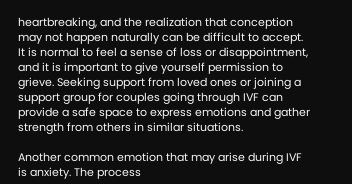heartbreaking, and the realization that conception may not happen naturally can be difficult to accept. It is normal to feel a sense of loss or disappointment, and it is important to give yourself permission to grieve. Seeking support from loved ones or joining a support group for couples going through IVF can provide a safe space to express emotions and gather strength from others in similar situations.

Another common emotion that may arise during IVF is anxiety. The process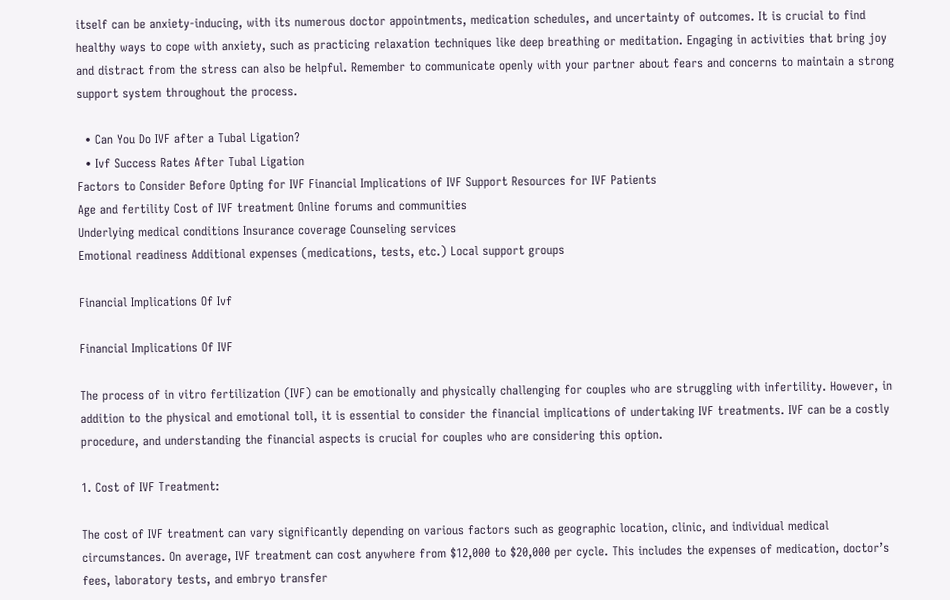itself can be anxiety-inducing, with its numerous doctor appointments, medication schedules, and uncertainty of outcomes. It is crucial to find healthy ways to cope with anxiety, such as practicing relaxation techniques like deep breathing or meditation. Engaging in activities that bring joy and distract from the stress can also be helpful. Remember to communicate openly with your partner about fears and concerns to maintain a strong support system throughout the process.

  • Can You Do IVF after a Tubal Ligation?
  • Ivf Success Rates After Tubal Ligation
Factors to Consider Before Opting for IVF Financial Implications of IVF Support Resources for IVF Patients
Age and fertility Cost of IVF treatment Online forums and communities
Underlying medical conditions Insurance coverage Counseling services
Emotional readiness Additional expenses (medications, tests, etc.) Local support groups

Financial Implications Of Ivf

Financial Implications Of IVF

The process of in vitro fertilization (IVF) can be emotionally and physically challenging for couples who are struggling with infertility. However, in addition to the physical and emotional toll, it is essential to consider the financial implications of undertaking IVF treatments. IVF can be a costly procedure, and understanding the financial aspects is crucial for couples who are considering this option.

1. Cost of IVF Treatment:

The cost of IVF treatment can vary significantly depending on various factors such as geographic location, clinic, and individual medical circumstances. On average, IVF treatment can cost anywhere from $12,000 to $20,000 per cycle. This includes the expenses of medication, doctor’s fees, laboratory tests, and embryo transfer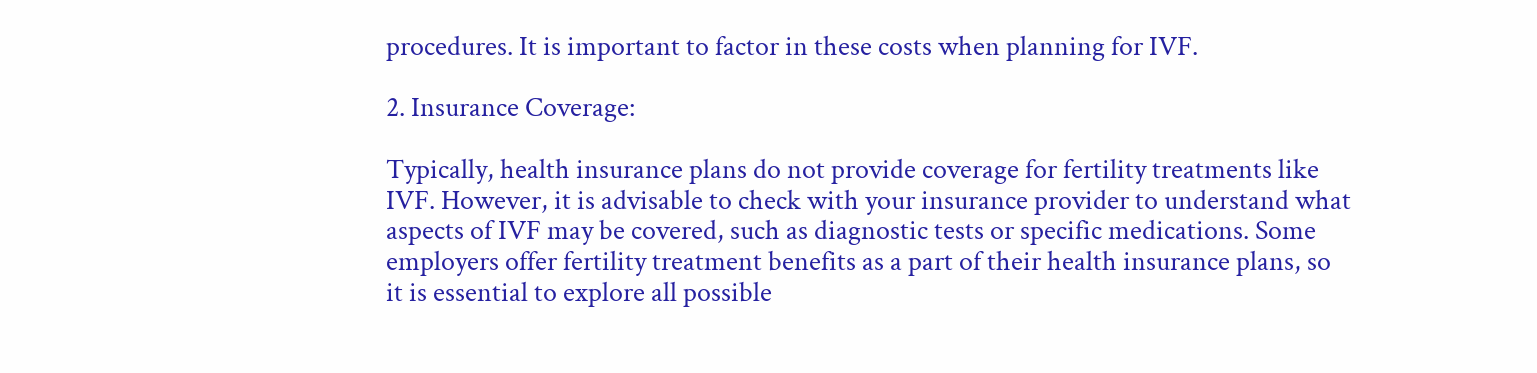procedures. It is important to factor in these costs when planning for IVF.

2. Insurance Coverage:

Typically, health insurance plans do not provide coverage for fertility treatments like IVF. However, it is advisable to check with your insurance provider to understand what aspects of IVF may be covered, such as diagnostic tests or specific medications. Some employers offer fertility treatment benefits as a part of their health insurance plans, so it is essential to explore all possible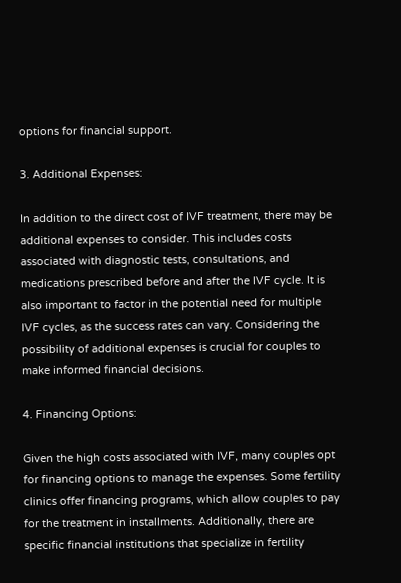options for financial support.

3. Additional Expenses:

In addition to the direct cost of IVF treatment, there may be additional expenses to consider. This includes costs associated with diagnostic tests, consultations, and medications prescribed before and after the IVF cycle. It is also important to factor in the potential need for multiple IVF cycles, as the success rates can vary. Considering the possibility of additional expenses is crucial for couples to make informed financial decisions.

4. Financing Options:

Given the high costs associated with IVF, many couples opt for financing options to manage the expenses. Some fertility clinics offer financing programs, which allow couples to pay for the treatment in installments. Additionally, there are specific financial institutions that specialize in fertility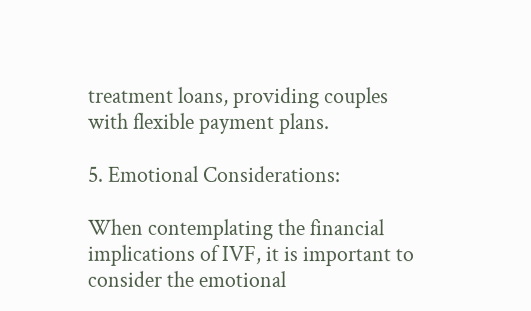treatment loans, providing couples with flexible payment plans.

5. Emotional Considerations:

When contemplating the financial implications of IVF, it is important to consider the emotional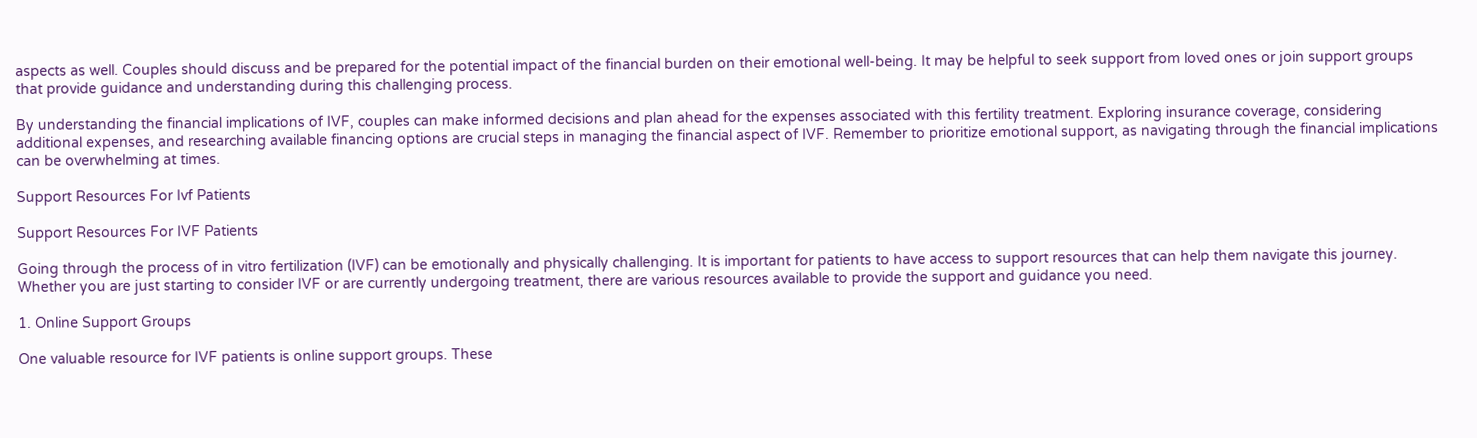aspects as well. Couples should discuss and be prepared for the potential impact of the financial burden on their emotional well-being. It may be helpful to seek support from loved ones or join support groups that provide guidance and understanding during this challenging process.

By understanding the financial implications of IVF, couples can make informed decisions and plan ahead for the expenses associated with this fertility treatment. Exploring insurance coverage, considering additional expenses, and researching available financing options are crucial steps in managing the financial aspect of IVF. Remember to prioritize emotional support, as navigating through the financial implications can be overwhelming at times.

Support Resources For Ivf Patients

Support Resources For IVF Patients

Going through the process of in vitro fertilization (IVF) can be emotionally and physically challenging. It is important for patients to have access to support resources that can help them navigate this journey. Whether you are just starting to consider IVF or are currently undergoing treatment, there are various resources available to provide the support and guidance you need.

1. Online Support Groups

One valuable resource for IVF patients is online support groups. These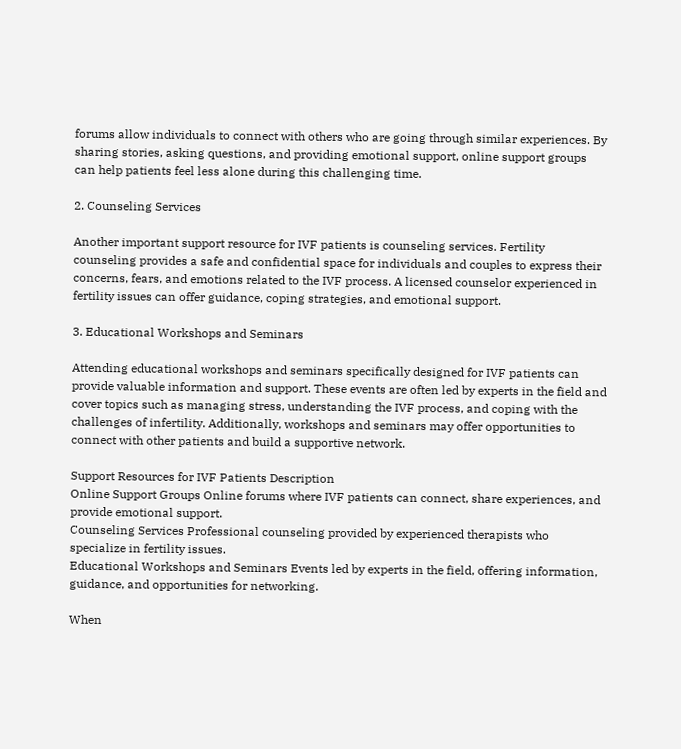forums allow individuals to connect with others who are going through similar experiences. By sharing stories, asking questions, and providing emotional support, online support groups can help patients feel less alone during this challenging time.

2. Counseling Services

Another important support resource for IVF patients is counseling services. Fertility counseling provides a safe and confidential space for individuals and couples to express their concerns, fears, and emotions related to the IVF process. A licensed counselor experienced in fertility issues can offer guidance, coping strategies, and emotional support.

3. Educational Workshops and Seminars

Attending educational workshops and seminars specifically designed for IVF patients can provide valuable information and support. These events are often led by experts in the field and cover topics such as managing stress, understanding the IVF process, and coping with the challenges of infertility. Additionally, workshops and seminars may offer opportunities to connect with other patients and build a supportive network.

Support Resources for IVF Patients Description
Online Support Groups Online forums where IVF patients can connect, share experiences, and provide emotional support.
Counseling Services Professional counseling provided by experienced therapists who specialize in fertility issues.
Educational Workshops and Seminars Events led by experts in the field, offering information, guidance, and opportunities for networking.

When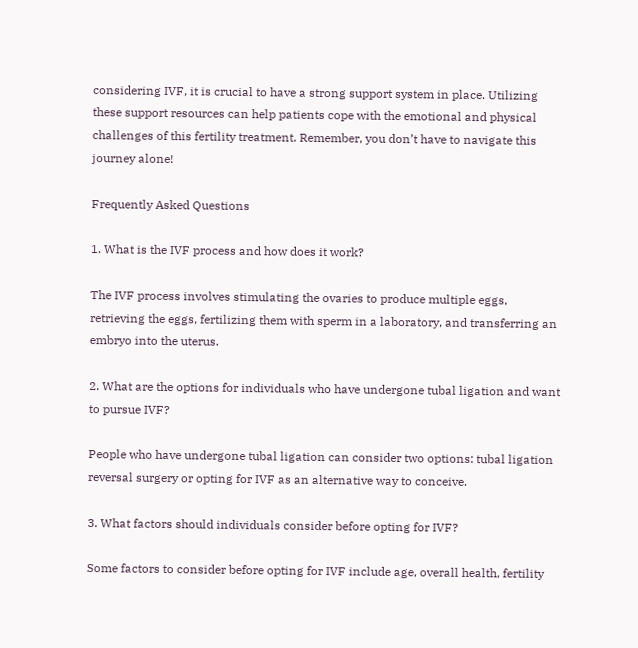considering IVF, it is crucial to have a strong support system in place. Utilizing these support resources can help patients cope with the emotional and physical challenges of this fertility treatment. Remember, you don’t have to navigate this journey alone!

Frequently Asked Questions

1. What is the IVF process and how does it work?

The IVF process involves stimulating the ovaries to produce multiple eggs, retrieving the eggs, fertilizing them with sperm in a laboratory, and transferring an embryo into the uterus.

2. What are the options for individuals who have undergone tubal ligation and want to pursue IVF?

People who have undergone tubal ligation can consider two options: tubal ligation reversal surgery or opting for IVF as an alternative way to conceive.

3. What factors should individuals consider before opting for IVF?

Some factors to consider before opting for IVF include age, overall health, fertility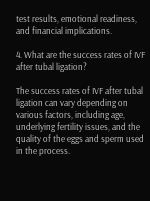test results, emotional readiness, and financial implications.

4. What are the success rates of IVF after tubal ligation?

The success rates of IVF after tubal ligation can vary depending on various factors, including age, underlying fertility issues, and the quality of the eggs and sperm used in the process.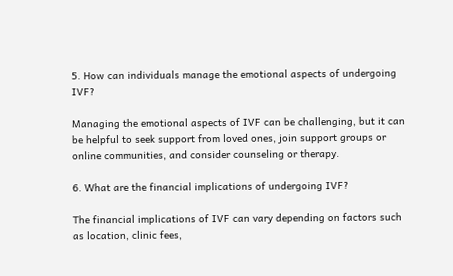5. How can individuals manage the emotional aspects of undergoing IVF?

Managing the emotional aspects of IVF can be challenging, but it can be helpful to seek support from loved ones, join support groups or online communities, and consider counseling or therapy.

6. What are the financial implications of undergoing IVF?

The financial implications of IVF can vary depending on factors such as location, clinic fees,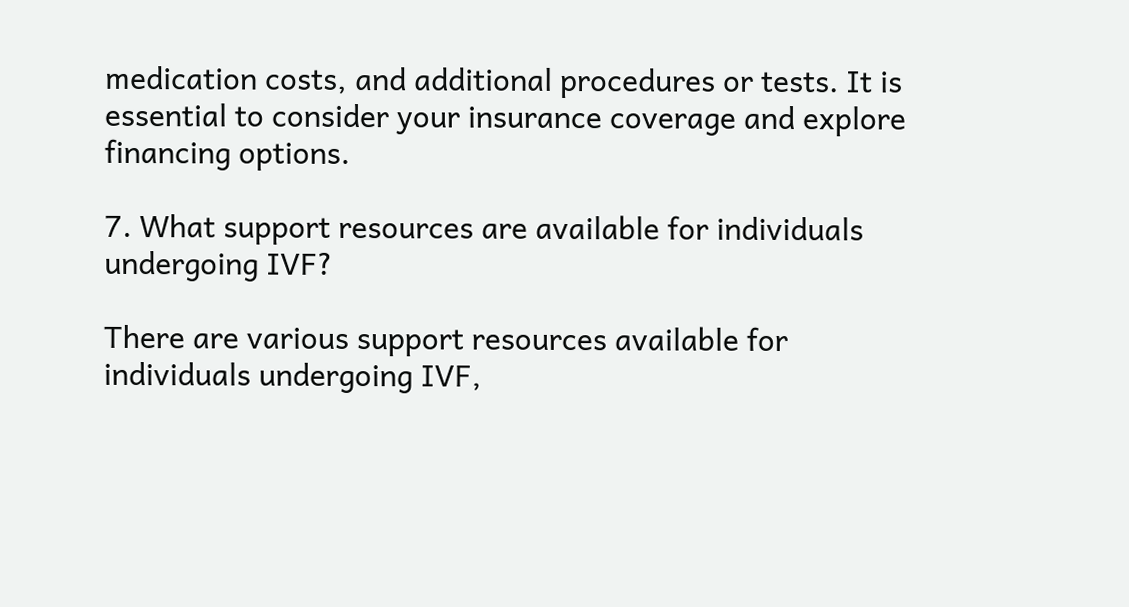medication costs, and additional procedures or tests. It is essential to consider your insurance coverage and explore financing options.

7. What support resources are available for individuals undergoing IVF?

There are various support resources available for individuals undergoing IVF,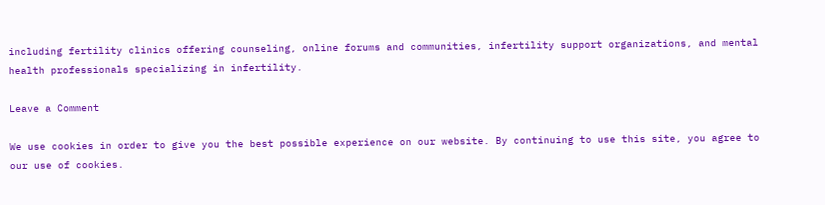including fertility clinics offering counseling, online forums and communities, infertility support organizations, and mental health professionals specializing in infertility.

Leave a Comment

We use cookies in order to give you the best possible experience on our website. By continuing to use this site, you agree to our use of cookies.